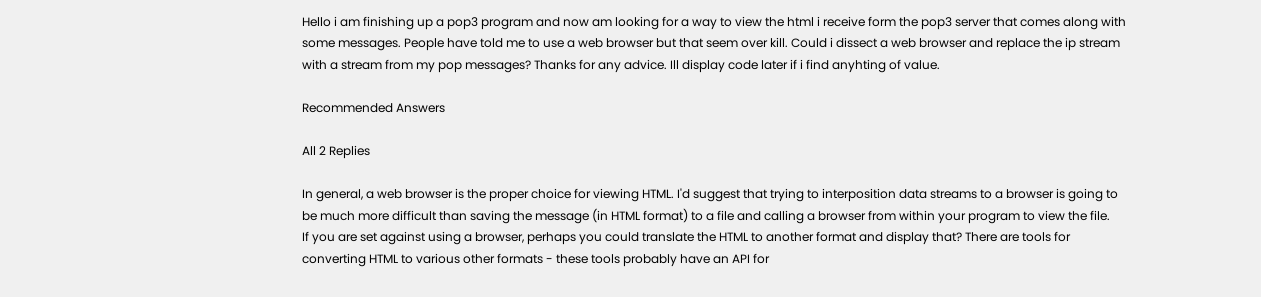Hello i am finishing up a pop3 program and now am looking for a way to view the html i receive form the pop3 server that comes along with some messages. People have told me to use a web browser but that seem over kill. Could i dissect a web browser and replace the ip stream with a stream from my pop messages? Thanks for any advice. Ill display code later if i find anyhting of value.

Recommended Answers

All 2 Replies

In general, a web browser is the proper choice for viewing HTML. I'd suggest that trying to interposition data streams to a browser is going to be much more difficult than saving the message (in HTML format) to a file and calling a browser from within your program to view the file.
If you are set against using a browser, perhaps you could translate the HTML to another format and display that? There are tools for converting HTML to various other formats - these tools probably have an API for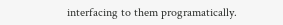interfacing to them programatically.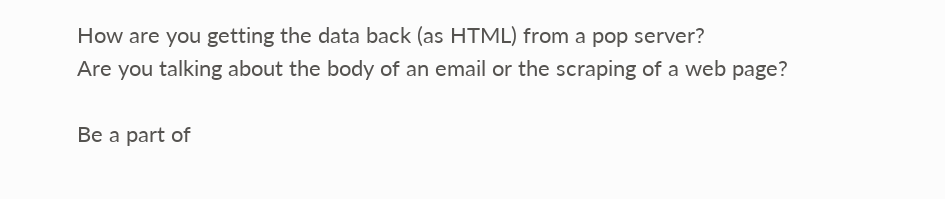How are you getting the data back (as HTML) from a pop server?
Are you talking about the body of an email or the scraping of a web page?

Be a part of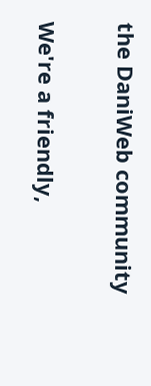the DaniWeb community

We're a friendly,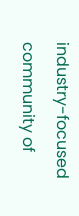industry-focused community of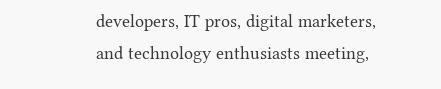developers, IT pros, digital marketers, and technology enthusiasts meeting,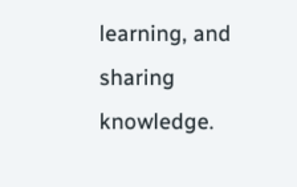learning, and sharing knowledge.